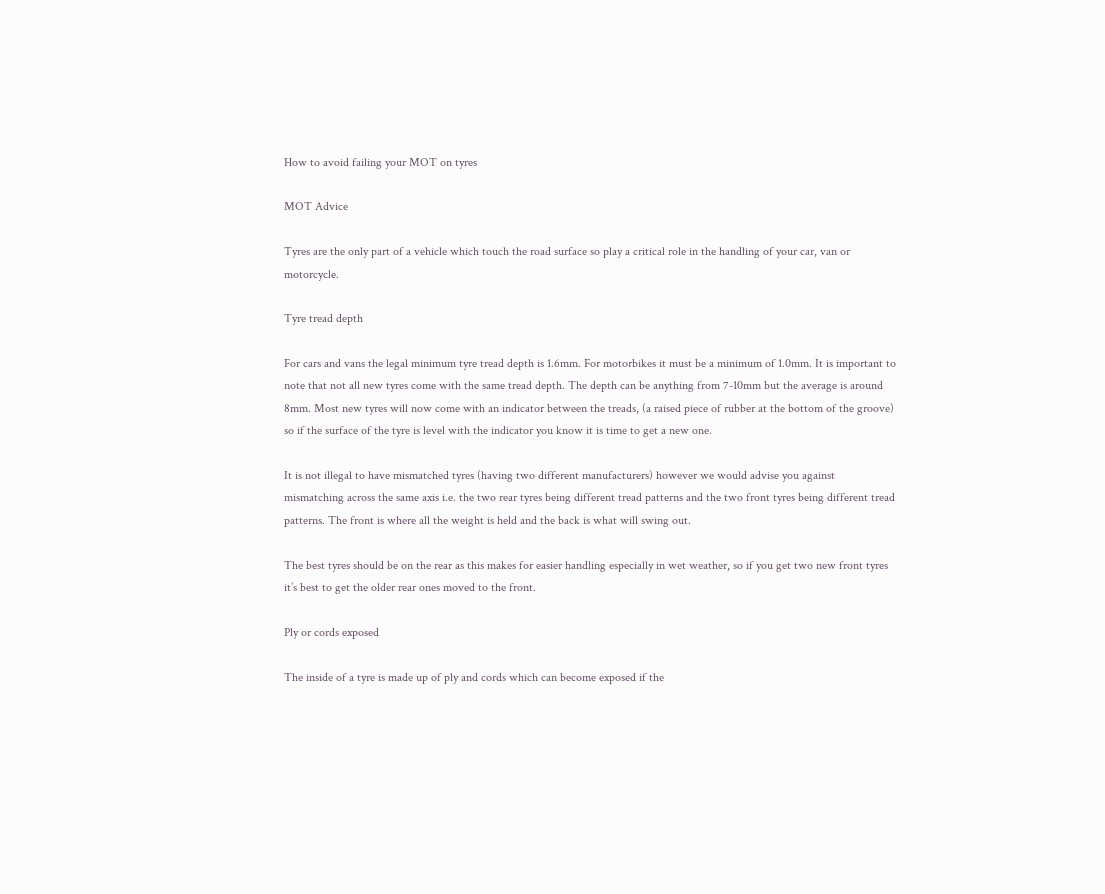How to avoid failing your MOT on tyres

MOT Advice

Tyres are the only part of a vehicle which touch the road surface so play a critical role in the handling of your car, van or motorcycle.

Tyre tread depth

For cars and vans the legal minimum tyre tread depth is 1.6mm. For motorbikes it must be a minimum of 1.0mm. It is important to note that not all new tyres come with the same tread depth. The depth can be anything from 7-10mm but the average is around 8mm. Most new tyres will now come with an indicator between the treads, (a raised piece of rubber at the bottom of the groove) so if the surface of the tyre is level with the indicator you know it is time to get a new one.

It is not illegal to have mismatched tyres (having two different manufacturers) however we would advise you against mismatching across the same axis i.e. the two rear tyres being different tread patterns and the two front tyres being different tread patterns. The front is where all the weight is held and the back is what will swing out.

The best tyres should be on the rear as this makes for easier handling especially in wet weather, so if you get two new front tyres it’s best to get the older rear ones moved to the front.

Ply or cords exposed

The inside of a tyre is made up of ply and cords which can become exposed if the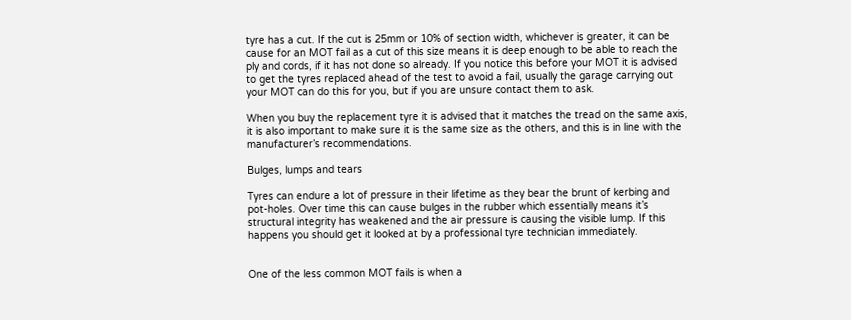tyre has a cut. If the cut is 25mm or 10% of section width, whichever is greater, it can be cause for an MOT fail as a cut of this size means it is deep enough to be able to reach the ply and cords, if it has not done so already. If you notice this before your MOT it is advised to get the tyres replaced ahead of the test to avoid a fail, usually the garage carrying out your MOT can do this for you, but if you are unsure contact them to ask.

When you buy the replacement tyre it is advised that it matches the tread on the same axis, it is also important to make sure it is the same size as the others, and this is in line with the manufacturer’s recommendations.

Bulges, lumps and tears

Tyres can endure a lot of pressure in their lifetime as they bear the brunt of kerbing and pot-holes. Over time this can cause bulges in the rubber which essentially means it’s structural integrity has weakened and the air pressure is causing the visible lump. If this happens you should get it looked at by a professional tyre technician immediately.


One of the less common MOT fails is when a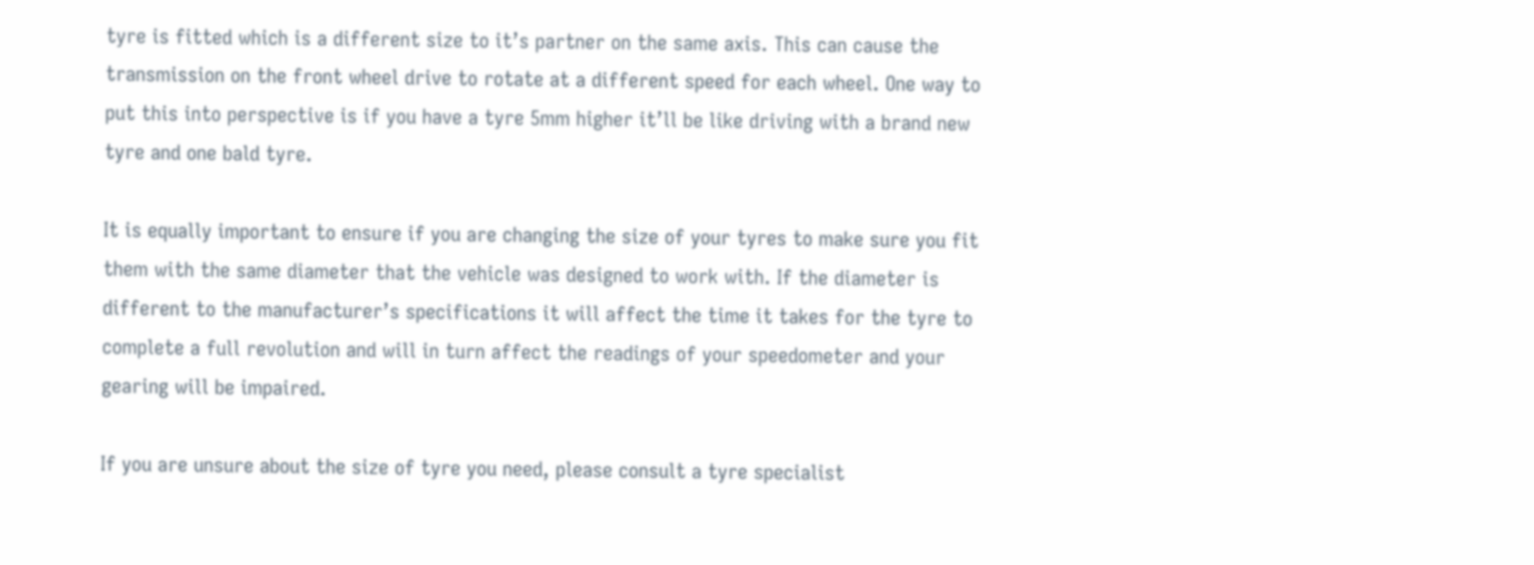tyre is fitted which is a different size to it’s partner on the same axis. This can cause the transmission on the front wheel drive to rotate at a different speed for each wheel. One way to put this into perspective is if you have a tyre 5mm higher it’ll be like driving with a brand new tyre and one bald tyre.

It is equally important to ensure if you are changing the size of your tyres to make sure you fit them with the same diameter that the vehicle was designed to work with. If the diameter is different to the manufacturer’s specifications it will affect the time it takes for the tyre to complete a full revolution and will in turn affect the readings of your speedometer and your gearing will be impaired.

If you are unsure about the size of tyre you need, please consult a tyre specialist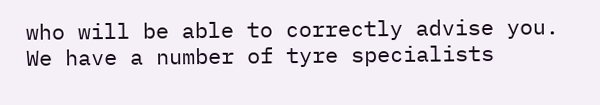who will be able to correctly advise you. We have a number of tyre specialists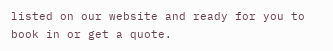listed on our website and ready for you to book in or get a quote.